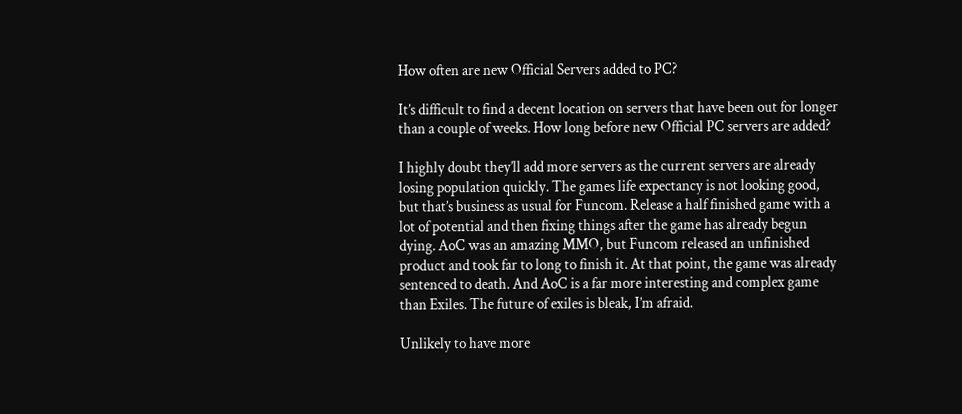How often are new Official Servers added to PC?

It’s difficult to find a decent location on servers that have been out for longer than a couple of weeks. How long before new Official PC servers are added?

I highly doubt they’ll add more servers as the current servers are already losing population quickly. The games life expectancy is not looking good, but that’s business as usual for Funcom. Release a half finished game with a lot of potential and then fixing things after the game has already begun dying. AoC was an amazing MMO, but Funcom released an unfinished product and took far to long to finish it. At that point, the game was already sentenced to death. And AoC is a far more interesting and complex game than Exiles. The future of exiles is bleak, I’m afraid.

Unlikely to have more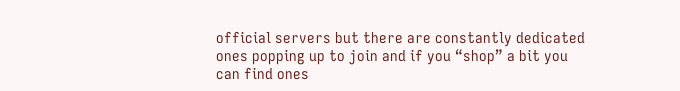official servers but there are constantly dedicated ones popping up to join and if you “shop” a bit you can find ones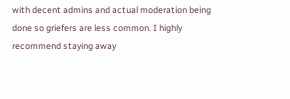with decent admins and actual moderation being done so griefers are less common. I highly recommend staying away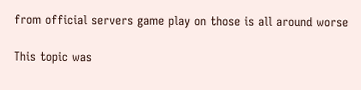from official servers game play on those is all around worse

This topic was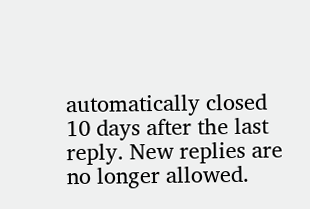automatically closed 10 days after the last reply. New replies are no longer allowed.